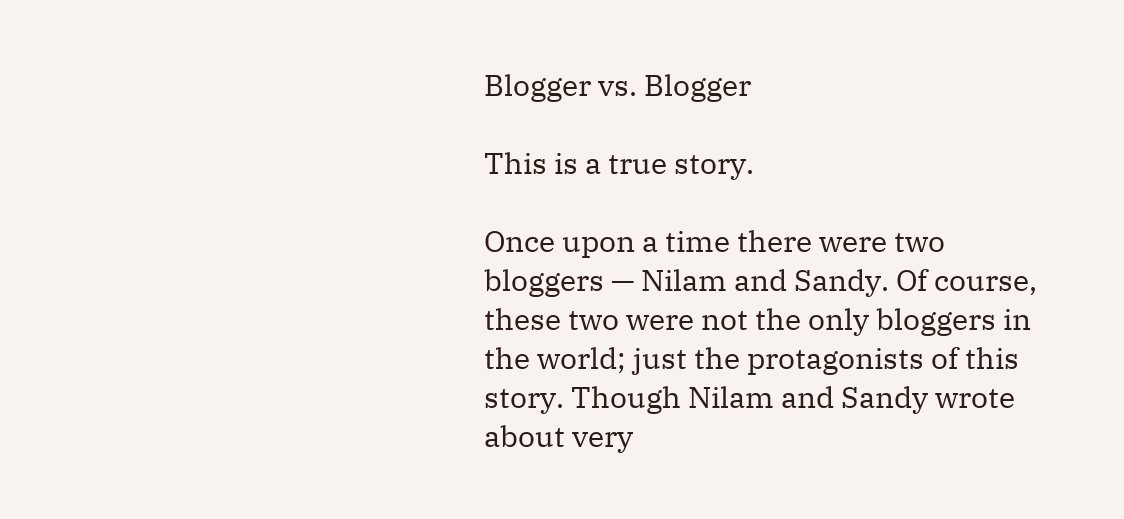Blogger vs. Blogger

This is a true story.

Once upon a time there were two bloggers — Nilam and Sandy. Of course, these two were not the only bloggers in the world; just the protagonists of this story. Though Nilam and Sandy wrote about very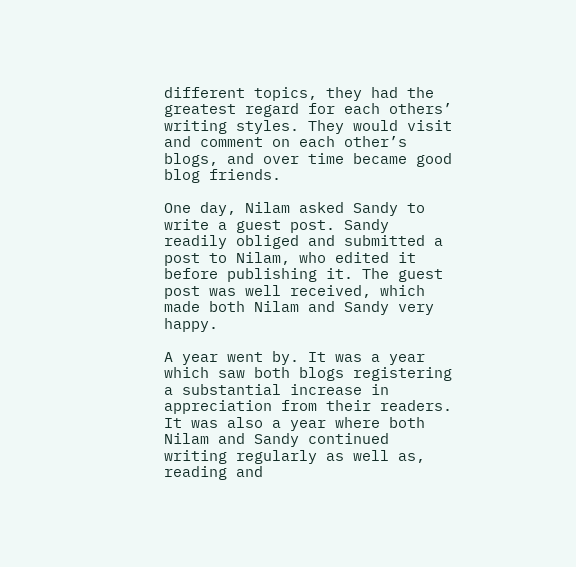different topics, they had the greatest regard for each others’ writing styles. They would visit and comment on each other’s blogs, and over time became good blog friends.

One day, Nilam asked Sandy to write a guest post. Sandy readily obliged and submitted a post to Nilam, who edited it before publishing it. The guest post was well received, which made both Nilam and Sandy very happy.

A year went by. It was a year which saw both blogs registering a substantial increase in appreciation from their readers. It was also a year where both Nilam and Sandy continued writing regularly as well as, reading and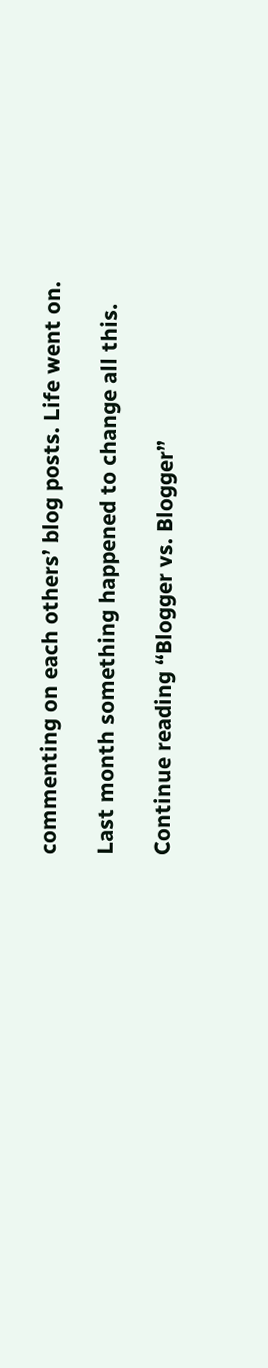commenting on each others’ blog posts. Life went on.

Last month something happened to change all this.

Continue reading “Blogger vs. Blogger”